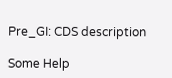Pre_GI: CDS description

Some Help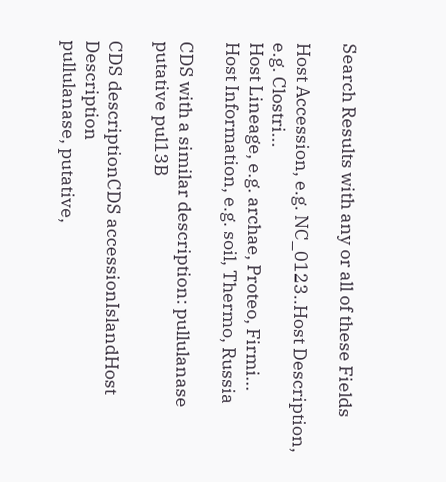Search Results with any or all of these Fields

Host Accession, e.g. NC_0123..Host Description, e.g. Clostri...
Host Lineage, e.g. archae, Proteo, Firmi...
Host Information, e.g. soil, Thermo, Russia

CDS with a similar description: pullulanase putative pul13B

CDS descriptionCDS accessionIslandHost Description
pullulanase, putative,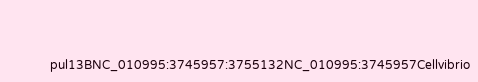pul13BNC_010995:3745957:3755132NC_010995:3745957Cellvibrio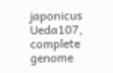japonicus Ueda107, complete genome